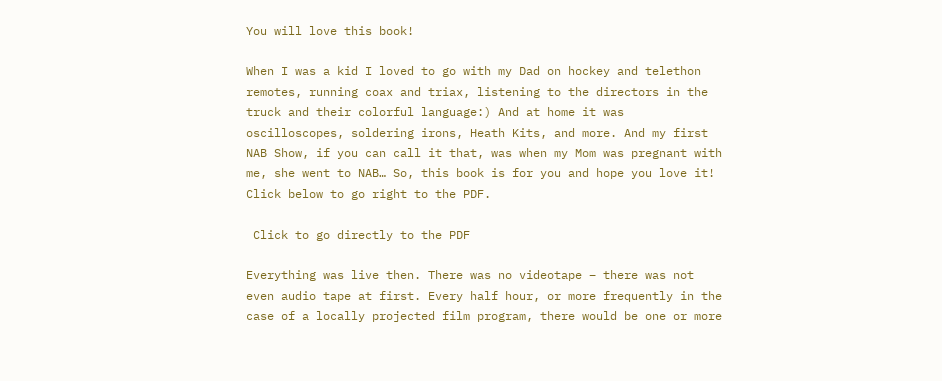You will love this book!

When I was a kid I loved to go with my Dad on hockey and telethon remotes, running coax and triax, listening to the directors in the truck and their colorful language:) And at home it was oscilloscopes, soldering irons, Heath Kits, and more. And my first NAB Show, if you can call it that, was when my Mom was pregnant with me, she went to NAB… So, this book is for you and hope you love it! Click below to go right to the PDF.

 Click to go directly to the PDF

Everything was live then. There was no videotape – there was not even audio tape at first. Every half hour, or more frequently in the case of a locally projected film program, there would be one or more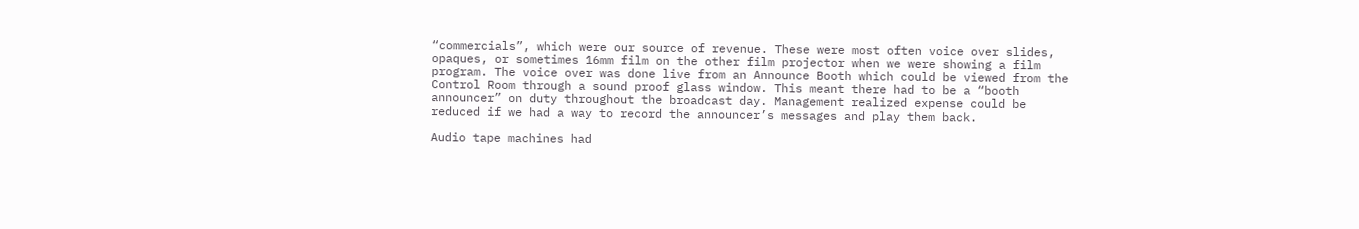“commercials”, which were our source of revenue. These were most often voice over slides, opaques, or sometimes 16mm film on the other film projector when we were showing a film program. The voice over was done live from an Announce Booth which could be viewed from the Control Room through a sound proof glass window. This meant there had to be a “booth announcer” on duty throughout the broadcast day. Management realized expense could be reduced if we had a way to record the announcer’s messages and play them back.

Audio tape machines had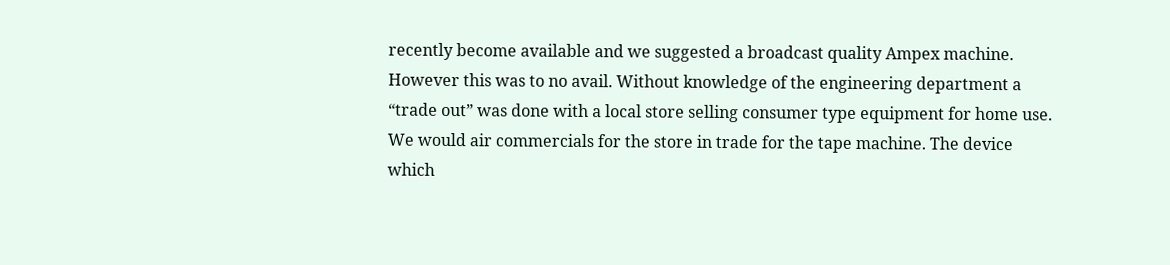recently become available and we suggested a broadcast quality Ampex machine. However this was to no avail. Without knowledge of the engineering department a “trade out” was done with a local store selling consumer type equipment for home use. We would air commercials for the store in trade for the tape machine. The device which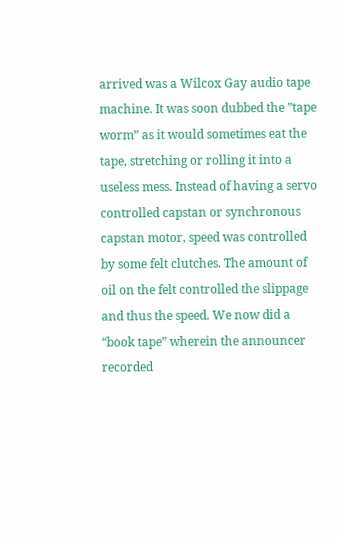arrived was a Wilcox Gay audio tape machine. It was soon dubbed the ”tape worm” as it would sometimes eat the tape, stretching or rolling it into a useless mess. Instead of having a servo controlled capstan or synchronous capstan motor, speed was controlled by some felt clutches. The amount of oil on the felt controlled the slippage and thus the speed. We now did a “book tape” wherein the announcer recorded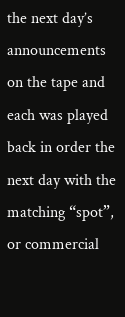the next day’s announcements on the tape and each was played back in order the next day with the matching “spot”, or commercial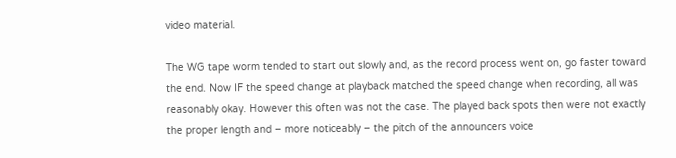video material.

The WG tape worm tended to start out slowly and, as the record process went on, go faster toward the end. Now IF the speed change at playback matched the speed change when recording, all was reasonably okay. However this often was not the case. The played back spots then were not exactly the proper length and – more noticeably – the pitch of the announcers voice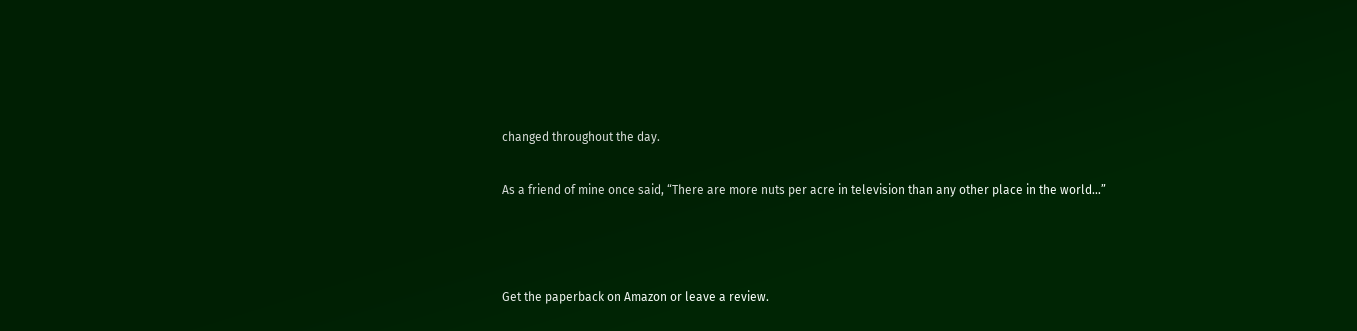changed throughout the day.

As a friend of mine once said, “There are more nuts per acre in television than any other place in the world…”



Get the paperback on Amazon or leave a review.